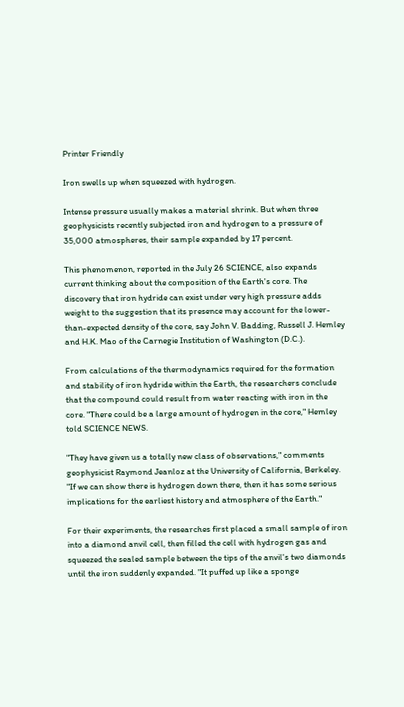Printer Friendly

Iron swells up when squeezed with hydrogen.

Intense pressure usually makes a material shrink. But when three geophysicists recently subjected iron and hydrogen to a pressure of 35,000 atmospheres, their sample expanded by 17 percent.

This phenomenon, reported in the July 26 SCIENCE, also expands current thinking about the composition of the Earth's core. The discovery that iron hydride can exist under very high pressure adds weight to the suggestion that its presence may account for the lower-than-expected density of the core, say John V. Badding, Russell J. Hemley and H.K. Mao of the Carnegie Institution of Washington (D.C.).

From calculations of the thermodynamics required for the formation and stability of iron hydride within the Earth, the researchers conclude that the compound could result from water reacting with iron in the core. "There could be a large amount of hydrogen in the core," Hemley told SCIENCE NEWS.

"They have given us a totally new class of observations," comments geophysicist Raymond Jeanloz at the University of California, Berkeley. "If we can show there is hydrogen down there, then it has some serious implications for the earliest history and atmosphere of the Earth."

For their experiments, the researches first placed a small sample of iron into a diamond anvil cell, then filled the cell with hydrogen gas and squeezed the sealed sample between the tips of the anvil's two diamonds until the iron suddenly expanded. "It puffed up like a sponge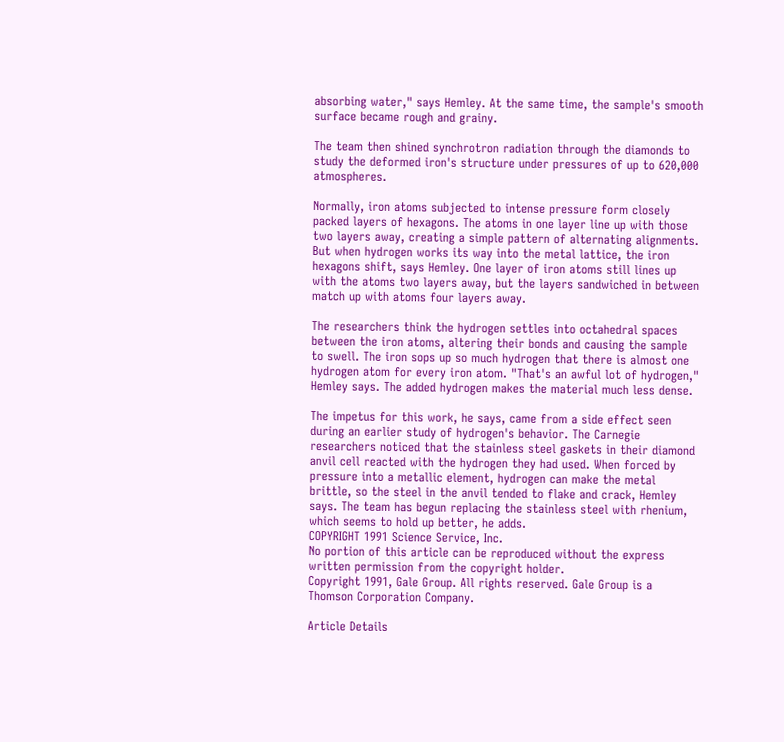absorbing water," says Hemley. At the same time, the sample's smooth surface became rough and grainy.

The team then shined synchrotron radiation through the diamonds to study the deformed iron's structure under pressures of up to 620,000 atmospheres.

Normally, iron atoms subjected to intense pressure form closely packed layers of hexagons. The atoms in one layer line up with those two layers away, creating a simple pattern of alternating alignments. But when hydrogen works its way into the metal lattice, the iron hexagons shift, says Hemley. One layer of iron atoms still lines up with the atoms two layers away, but the layers sandwiched in between match up with atoms four layers away.

The researchers think the hydrogen settles into octahedral spaces between the iron atoms, altering their bonds and causing the sample to swell. The iron sops up so much hydrogen that there is almost one hydrogen atom for every iron atom. "That's an awful lot of hydrogen," Hemley says. The added hydrogen makes the material much less dense.

The impetus for this work, he says, came from a side effect seen during an earlier study of hydrogen's behavior. The Carnegie researchers noticed that the stainless steel gaskets in their diamond anvil cell reacted with the hydrogen they had used. When forced by pressure into a metallic element, hydrogen can make the metal brittle, so the steel in the anvil tended to flake and crack, Hemley says. The team has begun replacing the stainless steel with rhenium, which seems to hold up better, he adds.
COPYRIGHT 1991 Science Service, Inc.
No portion of this article can be reproduced without the express written permission from the copyright holder.
Copyright 1991, Gale Group. All rights reserved. Gale Group is a Thomson Corporation Company.

Article Details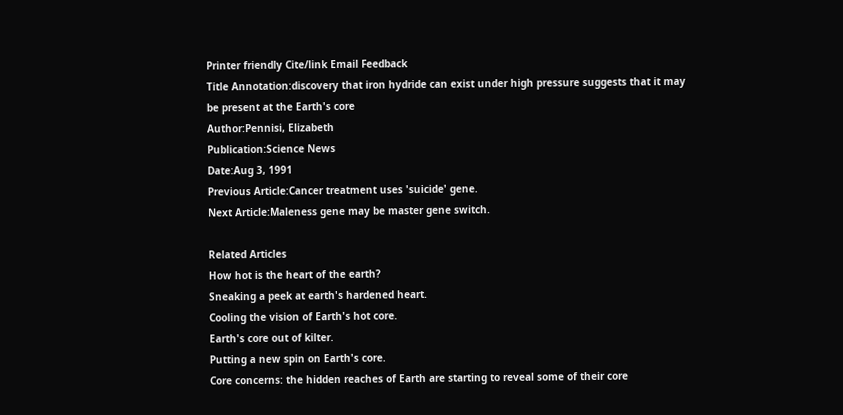Printer friendly Cite/link Email Feedback
Title Annotation:discovery that iron hydride can exist under high pressure suggests that it may be present at the Earth's core
Author:Pennisi, Elizabeth
Publication:Science News
Date:Aug 3, 1991
Previous Article:Cancer treatment uses 'suicide' gene.
Next Article:Maleness gene may be master gene switch.

Related Articles
How hot is the heart of the earth?
Sneaking a peek at earth's hardened heart.
Cooling the vision of Earth's hot core.
Earth's core out of kilter.
Putting a new spin on Earth's core.
Core concerns: the hidden reaches of Earth are starting to reveal some of their core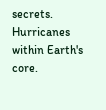secrets.
Hurricanes within Earth's core.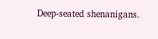Deep-seated shenanigans.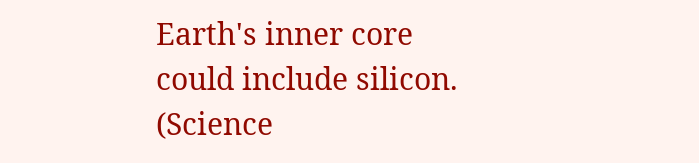Earth's inner core could include silicon. (Science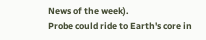News of the week).
Probe could ride to Earth's core in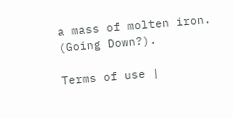a mass of molten iron. (Going Down?).

Terms of use |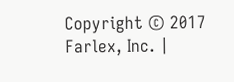Copyright © 2017 Farlex, Inc. |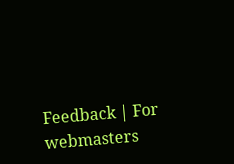Feedback | For webmasters